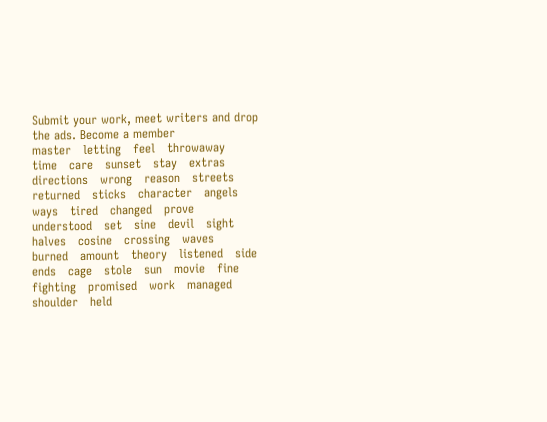Submit your work, meet writers and drop the ads. Become a member
master   letting   feel   throwaway   time   care   sunset   stay   extras   directions   wrong   reason   streets   returned   sticks   character   angels   ways   tired   changed   prove   understood   set   sine   devil   sight   halves   cosine   crossing   waves   burned   amount   theory   listened   side   ends   cage   stole   sun   movie   fine   fighting   promised   work   managed   shoulder   held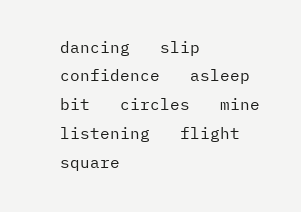dancing   slip   confidence   asleep   bit   circles   mine   listening   flight   square